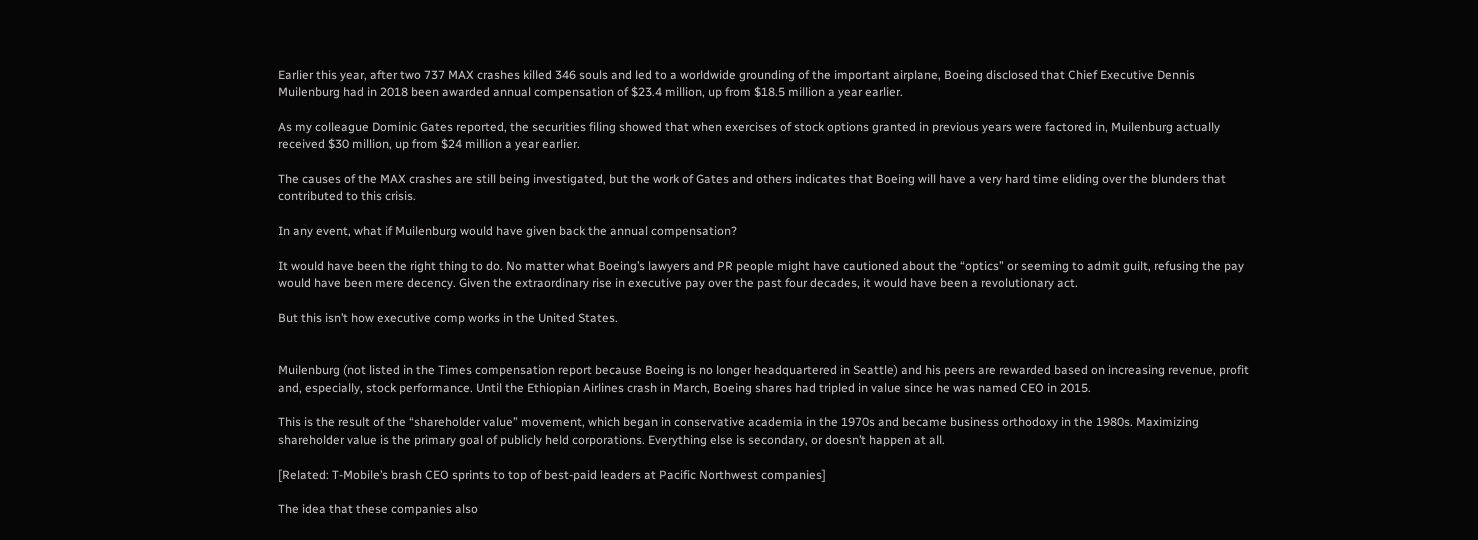Earlier this year, after two 737 MAX crashes killed 346 souls and led to a worldwide grounding of the important airplane, Boeing disclosed that Chief Executive Dennis Muilenburg had in 2018 been awarded annual compensation of $23.4 million, up from $18.5 million a year earlier.

As my colleague Dominic Gates reported, the securities filing showed that when exercises of stock options granted in previous years were factored in, Muilenburg actually received $30 million, up from $24 million a year earlier.

The causes of the MAX crashes are still being investigated, but the work of Gates and others indicates that Boeing will have a very hard time eliding over the blunders that contributed to this crisis.

In any event, what if Muilenburg would have given back the annual compensation?

It would have been the right thing to do. No matter what Boeing’s lawyers and PR people might have cautioned about the “optics” or seeming to admit guilt, refusing the pay would have been mere decency. Given the extraordinary rise in executive pay over the past four decades, it would have been a revolutionary act.

But this isn’t how executive comp works in the United States.


Muilenburg (not listed in the Times compensation report because Boeing is no longer headquartered in Seattle) and his peers are rewarded based on increasing revenue, profit and, especially, stock performance. Until the Ethiopian Airlines crash in March, Boeing shares had tripled in value since he was named CEO in 2015.

This is the result of the “shareholder value” movement, which began in conservative academia in the 1970s and became business orthodoxy in the 1980s. Maximizing shareholder value is the primary goal of publicly held corporations. Everything else is secondary, or doesn’t happen at all.

[Related: T-Mobile’s brash CEO sprints to top of best-paid leaders at Pacific Northwest companies]

The idea that these companies also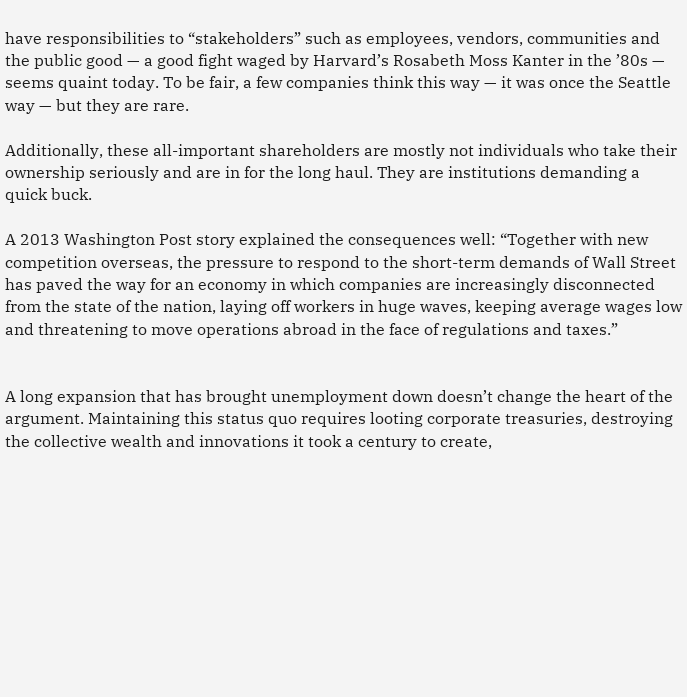have responsibilities to “stakeholders” such as employees, vendors, communities and the public good — a good fight waged by Harvard’s Rosabeth Moss Kanter in the ’80s — seems quaint today. To be fair, a few companies think this way — it was once the Seattle way — but they are rare.

Additionally, these all-important shareholders are mostly not individuals who take their ownership seriously and are in for the long haul. They are institutions demanding a quick buck.

A 2013 Washington Post story explained the consequences well: “Together with new competition overseas, the pressure to respond to the short-term demands of Wall Street has paved the way for an economy in which companies are increasingly disconnected from the state of the nation, laying off workers in huge waves, keeping average wages low and threatening to move operations abroad in the face of regulations and taxes.”


A long expansion that has brought unemployment down doesn’t change the heart of the argument. Maintaining this status quo requires looting corporate treasuries, destroying the collective wealth and innovations it took a century to create,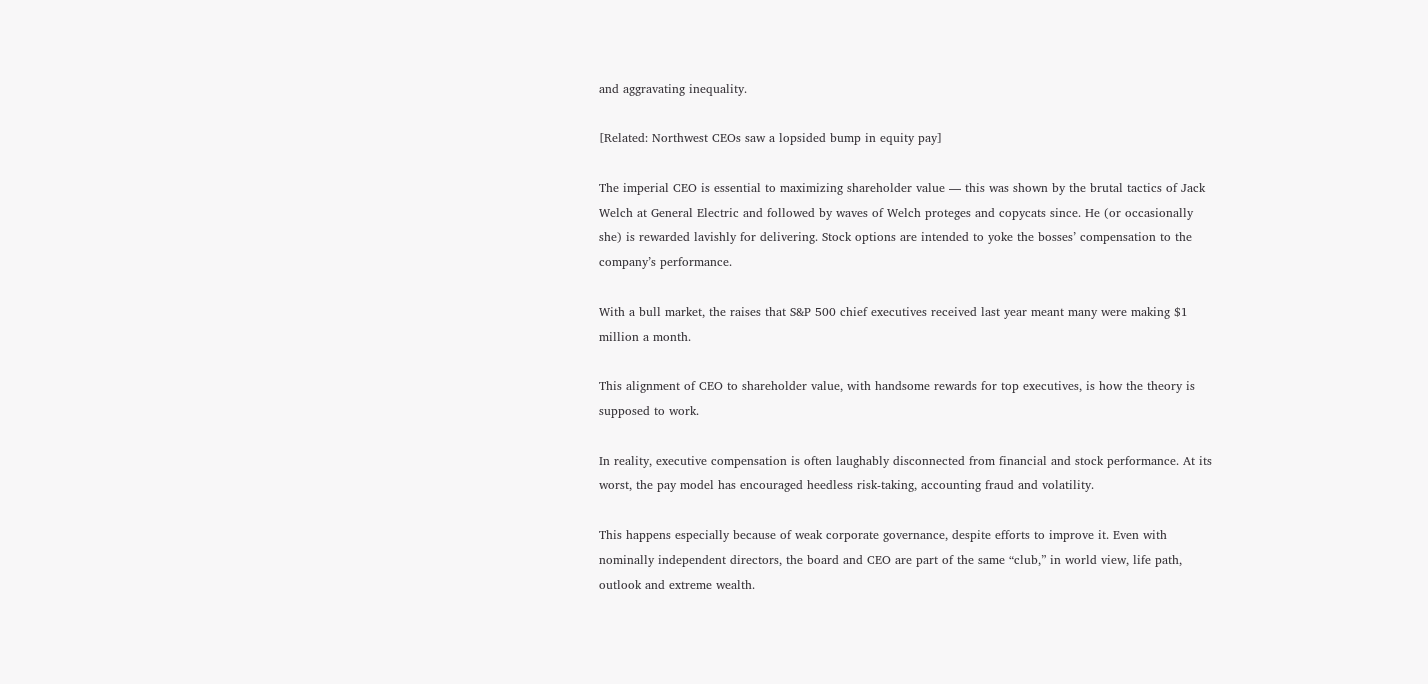and aggravating inequality.

[Related: Northwest CEOs saw a lopsided bump in equity pay]

The imperial CEO is essential to maximizing shareholder value — this was shown by the brutal tactics of Jack Welch at General Electric and followed by waves of Welch proteges and copycats since. He (or occasionally she) is rewarded lavishly for delivering. Stock options are intended to yoke the bosses’ compensation to the company’s performance.

With a bull market, the raises that S&P 500 chief executives received last year meant many were making $1 million a month.

This alignment of CEO to shareholder value, with handsome rewards for top executives, is how the theory is supposed to work.

In reality, executive compensation is often laughably disconnected from financial and stock performance. At its worst, the pay model has encouraged heedless risk-taking, accounting fraud and volatility.

This happens especially because of weak corporate governance, despite efforts to improve it. Even with nominally independent directors, the board and CEO are part of the same “club,” in world view, life path, outlook and extreme wealth.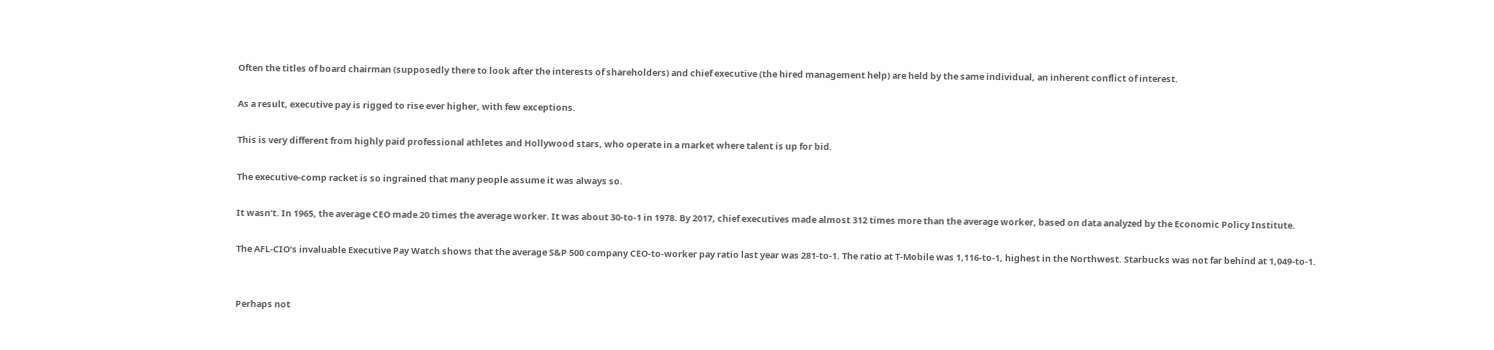Often the titles of board chairman (supposedly there to look after the interests of shareholders) and chief executive (the hired management help) are held by the same individual, an inherent conflict of interest.

As a result, executive pay is rigged to rise ever higher, with few exceptions.

This is very different from highly paid professional athletes and Hollywood stars, who operate in a market where talent is up for bid.

The executive-comp racket is so ingrained that many people assume it was always so.

It wasn’t. In 1965, the average CEO made 20 times the average worker. It was about 30-to-1 in 1978. By 2017, chief executives made almost 312 times more than the average worker, based on data analyzed by the Economic Policy Institute.

The AFL-CIO’s invaluable Executive Pay Watch shows that the average S&P 500 company CEO-to-worker pay ratio last year was 281-to-1. The ratio at T-Mobile was 1,116-to-1, highest in the Northwest. Starbucks was not far behind at 1,049-to-1.


Perhaps not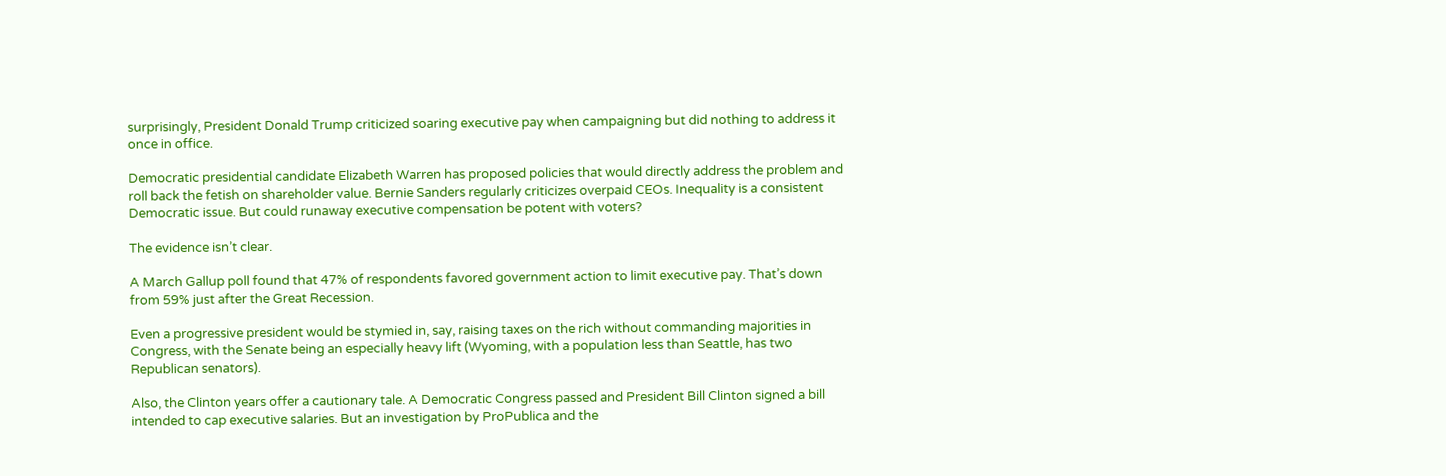surprisingly, President Donald Trump criticized soaring executive pay when campaigning but did nothing to address it once in office.

Democratic presidential candidate Elizabeth Warren has proposed policies that would directly address the problem and roll back the fetish on shareholder value. Bernie Sanders regularly criticizes overpaid CEOs. Inequality is a consistent Democratic issue. But could runaway executive compensation be potent with voters?

The evidence isn’t clear.

A March Gallup poll found that 47% of respondents favored government action to limit executive pay. That’s down from 59% just after the Great Recession.

Even a progressive president would be stymied in, say, raising taxes on the rich without commanding majorities in Congress, with the Senate being an especially heavy lift (Wyoming, with a population less than Seattle, has two Republican senators).

Also, the Clinton years offer a cautionary tale. A Democratic Congress passed and President Bill Clinton signed a bill intended to cap executive salaries. But an investigation by ProPublica and the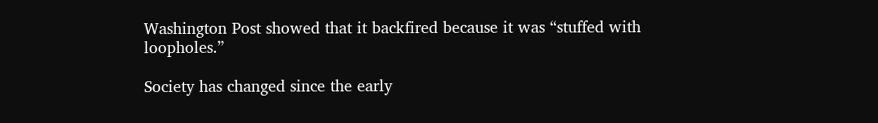Washington Post showed that it backfired because it was “stuffed with loopholes.”

Society has changed since the early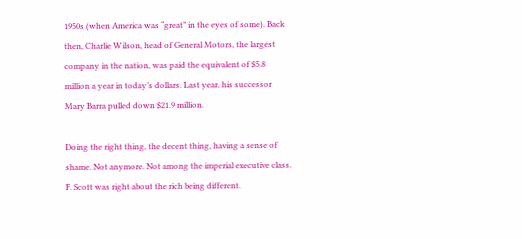1950s (when America was “great” in the eyes of some). Back then, Charlie Wilson, head of General Motors, the largest company in the nation, was paid the equivalent of $5.8 million a year in today’s dollars. Last year, his successor Mary Barra pulled down $21.9 million.

Doing the right thing, the decent thing, having a sense of shame. Not anymore. Not among the imperial executive class. F. Scott was right about the rich being different.